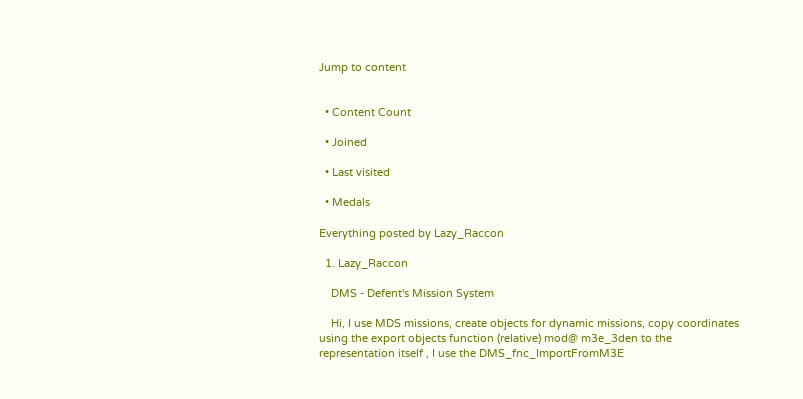Jump to content


  • Content Count

  • Joined

  • Last visited

  • Medals

Everything posted by Lazy_Raccon

  1. Lazy_Raccon

    DMS - Defent's Mission System

    Hi, I use MDS missions, create objects for dynamic missions, copy coordinates using the export objects function (relative) mod@ m3e_3den to the representation itself , I use the DMS_fnc_ImportFromM3E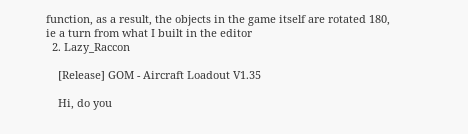function, as a result, the objects in the game itself are rotated 180, ie a turn from what I built in the editor
  2. Lazy_Raccon

    [Release] GOM - Aircraft Loadout V1.35

    Hi, do you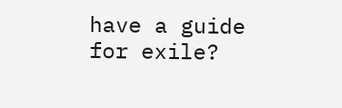have a guide for exile?